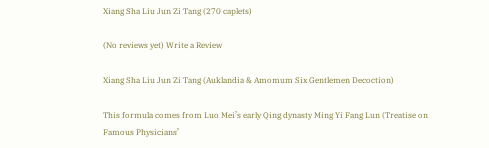Xiang Sha Liu Jun Zi Tang (270 caplets)

(No reviews yet) Write a Review

Xiang Sha Liu Jun Zi Tang (Auklandia & Amomum Six Gentlemen Decoction)

This formula comes from Luo Mei’s early Qing dynasty Ming Yi Fang Lun (Treatise on Famous Physicians’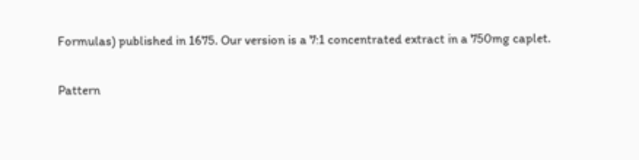Formulas) published in 1675. Our version is a 7:1 concentrated extract in a 750mg caplet.

Pattern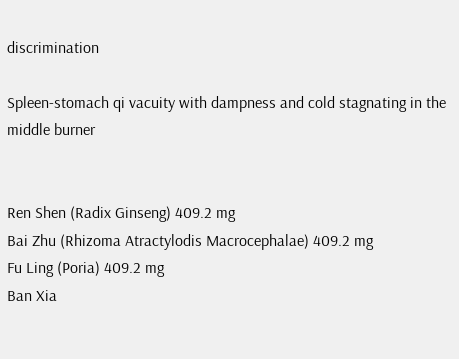discrimination

Spleen-stomach qi vacuity with dampness and cold stagnating in the middle burner


Ren Shen (Radix Ginseng) 409.2 mg
Bai Zhu (Rhizoma Atractylodis Macrocephalae) 409.2 mg
Fu Ling (Poria) 409.2 mg
Ban Xia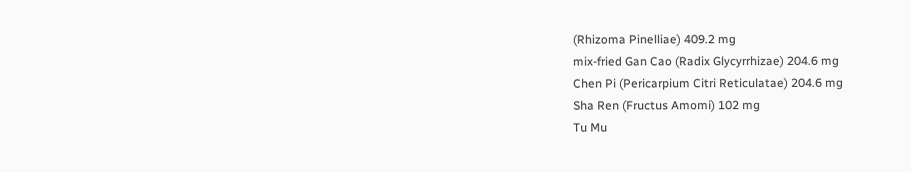(Rhizoma Pinelliae) 409.2 mg
mix-fried Gan Cao (Radix Glycyrrhizae) 204.6 mg
Chen Pi (Pericarpium Citri Reticulatae) 204.6 mg
Sha Ren (Fructus Amomi) 102 mg
Tu Mu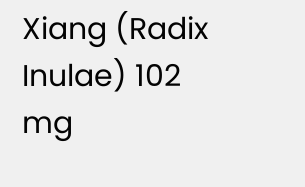Xiang (Radix Inulae) 102 mg